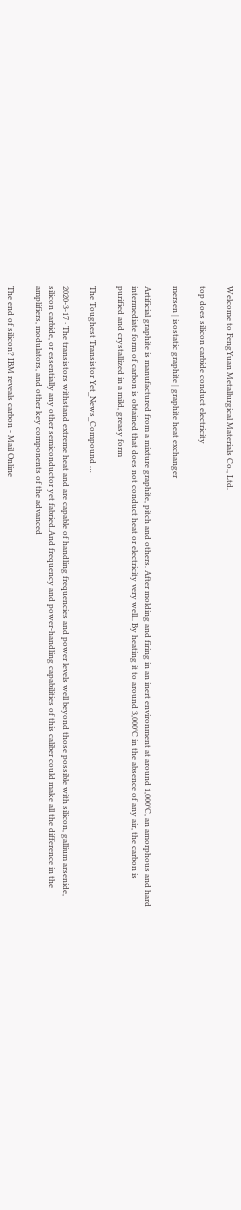Welcome to FengYuan Metallurgical Materials Co., Ltd.

top does silicon carbide conduct electricity

mersen | isostatic graphite | graphite heat exchanger

Artificial graphite is manufactured from a mixture graphite, pitch and others. After molding and firing in an inert environment at around 1,000°C, an amorphous and hard intermediate form of carbon is obtained that does not conduct heat or electricity very well.. By heating it to around 3,000°C in the absence of any air, the carbon is purified and crystallized in a mild, greasy form

The Toughest Transistor Yet_News_Compound …

2020-3-17 · The transistors withstand extreme heat and are capable of handling frequencies and power levels well beyond those possible with silicon, gallium arsenide, silicon carbide, or essentially any other semiconductor yet fabried.And frequency and power-handling capabilities of this caliber could make all the difference in the amplifiers, modulators, and other key components of the advanced

The end of silicon? IBM reveals carbon - Mail Online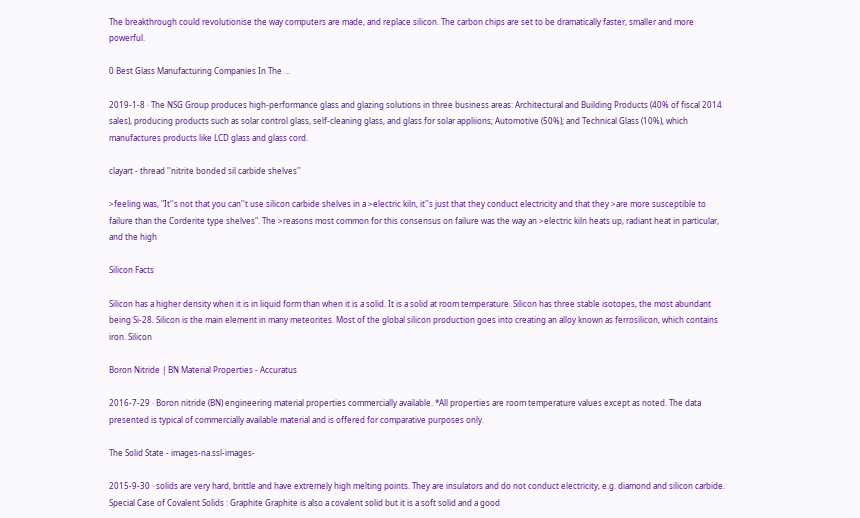The breakthrough could revolutionise the way computers are made, and replace silicon. The carbon chips are set to be dramatically faster, smaller and more powerful.

0 Best Glass Manufacturing Companies In The …

2019-1-8 · The NSG Group produces high-performance glass and glazing solutions in three business areas: Architectural and Building Products (40% of fiscal 2014 sales), producing products such as solar control glass, self-cleaning glass, and glass for solar appliions; Automotive (50%); and Technical Glass (10%), which manufactures products like LCD glass and glass cord.

clayart - thread ''nitrite bonded sil carbide shelves''

>feeling was, "It''s not that you can''t use silicon carbide shelves in a >electric kiln, it''s just that they conduct electricity and that they >are more susceptible to failure than the Corderite type shelves". The >reasons most common for this consensus on failure was the way an >electric kiln heats up, radiant heat in particular, and the high

Silicon Facts

Silicon has a higher density when it is in liquid form than when it is a solid. It is a solid at room temperature. Silicon has three stable isotopes, the most abundant being Si-28. Silicon is the main element in many meteorites. Most of the global silicon production goes into creating an alloy known as ferrosilicon, which contains iron. Silicon

Boron Nitride | BN Material Properties - Accuratus

2016-7-29 · Boron nitride (BN) engineering material properties commercially available. *All properties are room temperature values except as noted. The data presented is typical of commercially available material and is offered for comparative purposes only.

The Solid State - images-na.ssl-images-

2015-9-30 · solids are very hard, brittle and have extremely high melting points. They are insulators and do not conduct electricity, e.g. diamond and silicon carbide. Special Case of Covalent Solids : Graphite Graphite is also a covalent solid but it is a soft solid and a good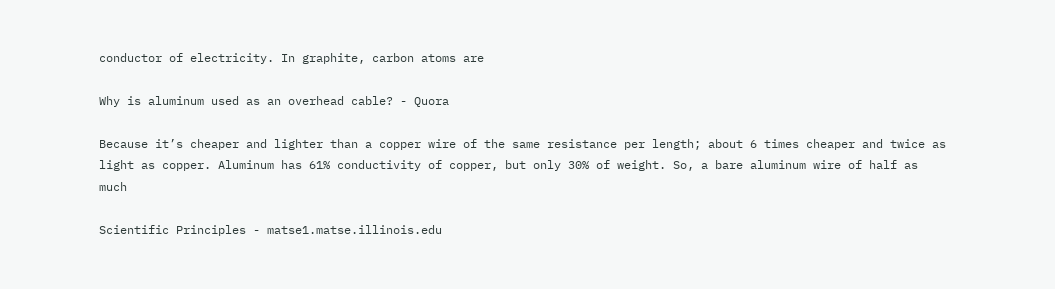conductor of electricity. In graphite, carbon atoms are

Why is aluminum used as an overhead cable? - Quora

Because it’s cheaper and lighter than a copper wire of the same resistance per length; about 6 times cheaper and twice as light as copper. Aluminum has 61% conductivity of copper, but only 30% of weight. So, a bare aluminum wire of half as much

Scientific Principles - matse1.matse.illinois.edu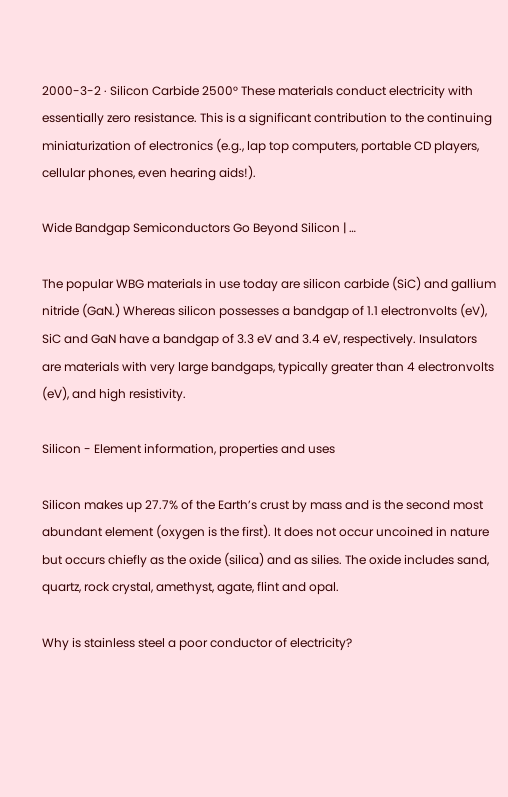2000-3-2 · Silicon Carbide 2500° These materials conduct electricity with essentially zero resistance. This is a significant contribution to the continuing miniaturization of electronics (e.g., lap top computers, portable CD players, cellular phones, even hearing aids!).

Wide Bandgap Semiconductors Go Beyond Silicon | …

The popular WBG materials in use today are silicon carbide (SiC) and gallium nitride (GaN.) Whereas silicon possesses a bandgap of 1.1 electronvolts (eV), SiC and GaN have a bandgap of 3.3 eV and 3.4 eV, respectively. Insulators are materials with very large bandgaps, typically greater than 4 electronvolts (eV), and high resistivity.

Silicon - Element information, properties and uses

Silicon makes up 27.7% of the Earth’s crust by mass and is the second most abundant element (oxygen is the first). It does not occur uncoined in nature but occurs chiefly as the oxide (silica) and as silies. The oxide includes sand, quartz, rock crystal, amethyst, agate, flint and opal.

Why is stainless steel a poor conductor of electricity?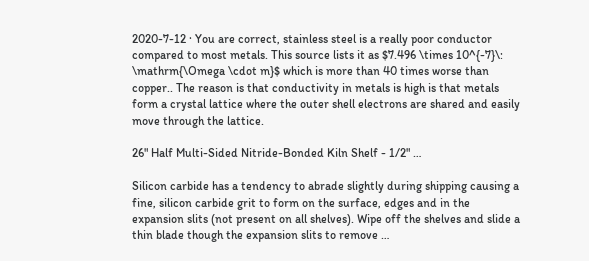2020-7-12 · You are correct, stainless steel is a really poor conductor compared to most metals. This source lists it as $7.496 \times 10^{-7}\: \mathrm{\Omega \cdot m}$ which is more than 40 times worse than copper.. The reason is that conductivity in metals is high is that metals form a crystal lattice where the outer shell electrons are shared and easily move through the lattice.

26" Half Multi-Sided Nitride-Bonded Kiln Shelf - 1/2" …

Silicon carbide has a tendency to abrade slightly during shipping causing a fine, silicon carbide grit to form on the surface, edges and in the expansion slits (not present on all shelves). Wipe off the shelves and slide a thin blade though the expansion slits to remove …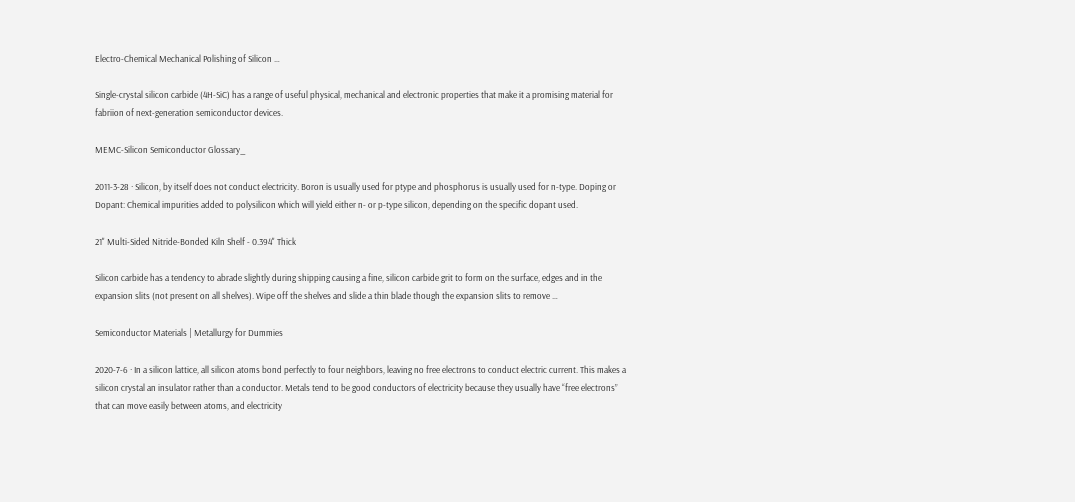Electro-Chemical Mechanical Polishing of Silicon …

Single-crystal silicon carbide (4H-SiC) has a range of useful physical, mechanical and electronic properties that make it a promising material for fabriion of next-generation semiconductor devices.

MEMC-Silicon Semiconductor Glossary_

2011-3-28 · Silicon, by itself does not conduct electricity. Boron is usually used for ptype and phosphorus is usually used for n-type. Doping or Dopant: Chemical impurities added to polysilicon which will yield either n- or p-type silicon, depending on the specific dopant used.

21" Multi-Sided Nitride-Bonded Kiln Shelf - 0.394" Thick

Silicon carbide has a tendency to abrade slightly during shipping causing a fine, silicon carbide grit to form on the surface, edges and in the expansion slits (not present on all shelves). Wipe off the shelves and slide a thin blade though the expansion slits to remove …

Semiconductor Materials | Metallurgy for Dummies

2020-7-6 · In a silicon lattice, all silicon atoms bond perfectly to four neighbors, leaving no free electrons to conduct electric current. This makes a silicon crystal an insulator rather than a conductor. Metals tend to be good conductors of electricity because they usually have “free electrons” that can move easily between atoms, and electricity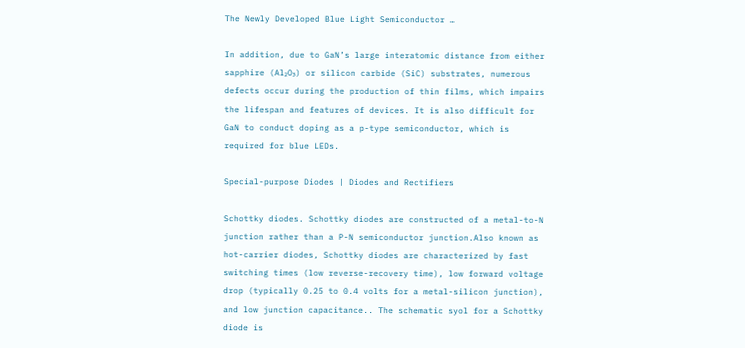The Newly Developed Blue Light Semiconductor …

In addition, due to GaN’s large interatomic distance from either sapphire (Al₂O₃) or silicon carbide (SiC) substrates, numerous defects occur during the production of thin films, which impairs the lifespan and features of devices. It is also difficult for GaN to conduct doping as a p-type semiconductor, which is required for blue LEDs.

Special-purpose Diodes | Diodes and Rectifiers

Schottky diodes. Schottky diodes are constructed of a metal-to-N junction rather than a P-N semiconductor junction.Also known as hot-carrier diodes, Schottky diodes are characterized by fast switching times (low reverse-recovery time), low forward voltage drop (typically 0.25 to 0.4 volts for a metal-silicon junction), and low junction capacitance.. The schematic syol for a Schottky diode is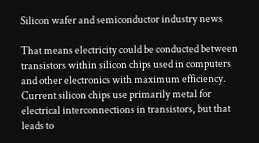Silicon wafer and semiconductor industry news

That means electricity could be conducted between transistors within silicon chips used in computers and other electronics with maximum efficiency. Current silicon chips use primarily metal for electrical interconnections in transistors, but that leads to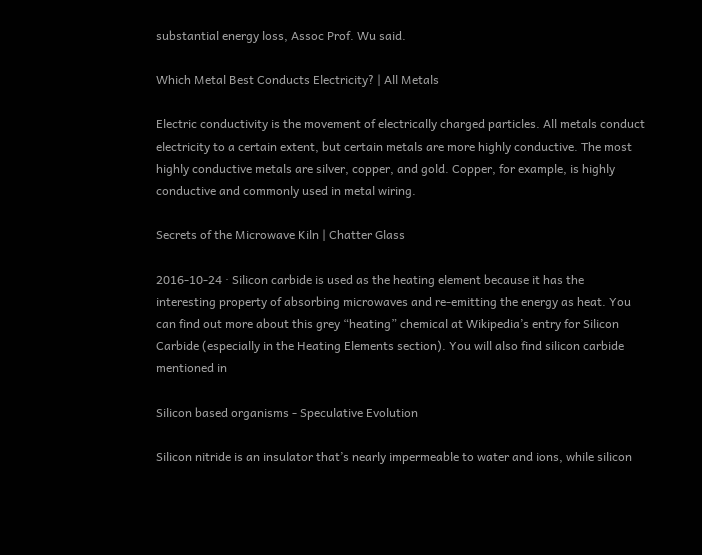substantial energy loss, Assoc Prof. Wu said.

Which Metal Best Conducts Electricity? | All Metals

Electric conductivity is the movement of electrically charged particles. All metals conduct electricity to a certain extent, but certain metals are more highly conductive. The most highly conductive metals are silver, copper, and gold. Copper, for example, is highly conductive and commonly used in metal wiring.

Secrets of the Microwave Kiln | Chatter Glass

2016-10-24 · Silicon carbide is used as the heating element because it has the interesting property of absorbing microwaves and re-emitting the energy as heat. You can find out more about this grey “heating” chemical at Wikipedia’s entry for Silicon Carbide (especially in the Heating Elements section). You will also find silicon carbide mentioned in

Silicon based organisms - Speculative Evolution

Silicon nitride is an insulator that’s nearly impermeable to water and ions, while silicon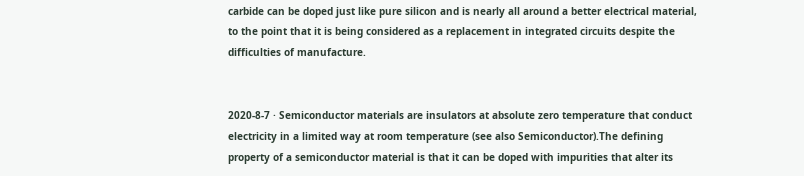carbide can be doped just like pure silicon and is nearly all around a better electrical material, to the point that it is being considered as a replacement in integrated circuits despite the difficulties of manufacture.


2020-8-7 · Semiconductor materials are insulators at absolute zero temperature that conduct electricity in a limited way at room temperature (see also Semiconductor).The defining property of a semiconductor material is that it can be doped with impurities that alter its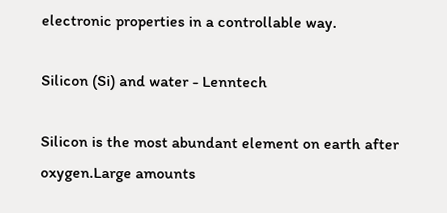electronic properties in a controllable way.

Silicon (Si) and water - Lenntech

Silicon is the most abundant element on earth after oxygen.Large amounts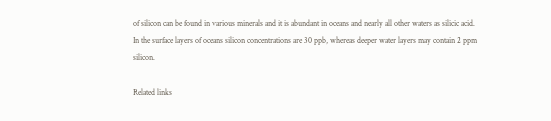of silicon can be found in various minerals and it is abundant in oceans and nearly all other waters as silicic acid. In the surface layers of oceans silicon concentrations are 30 ppb, whereas deeper water layers may contain 2 ppm silicon.

Related links